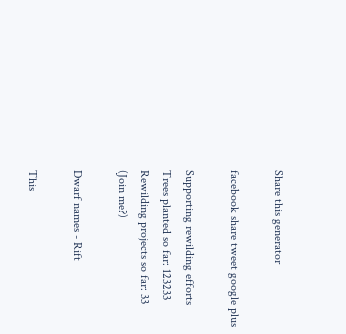Share this generator

facebook share tweet google plus

Supporting rewilding efforts
Trees planted so far: 123233
Rewilding projects so far: 33
(Join me?)

Dwarf names - Rift

This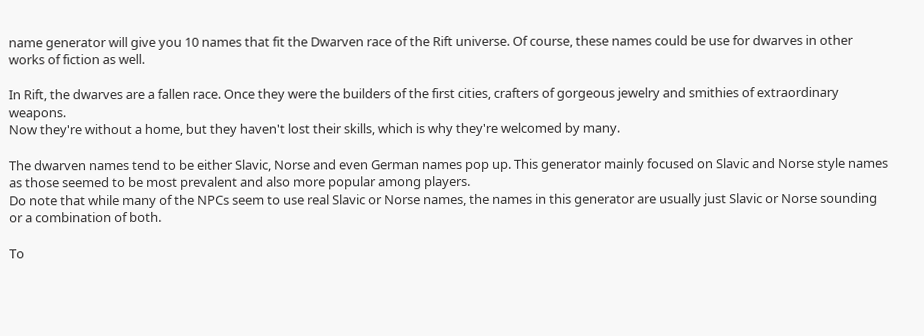name generator will give you 10 names that fit the Dwarven race of the Rift universe. Of course, these names could be use for dwarves in other works of fiction as well.

In Rift, the dwarves are a fallen race. Once they were the builders of the first cities, crafters of gorgeous jewelry and smithies of extraordinary weapons.
Now they're without a home, but they haven't lost their skills, which is why they're welcomed by many.

The dwarven names tend to be either Slavic, Norse and even German names pop up. This generator mainly focused on Slavic and Norse style names as those seemed to be most prevalent and also more popular among players.
Do note that while many of the NPCs seem to use real Slavic or Norse names, the names in this generator are usually just Slavic or Norse sounding or a combination of both.

To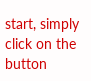start, simply click on the button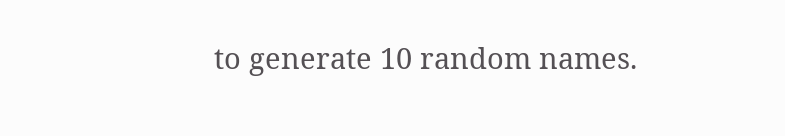to generate 10 random names.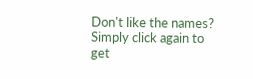Don't like the names? Simply click again to get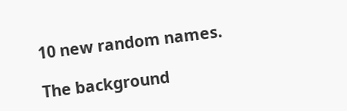10 new random names.

The background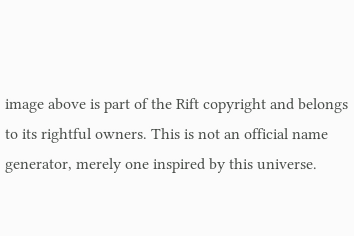image above is part of the Rift copyright and belongs to its rightful owners. This is not an official name generator, merely one inspired by this universe.